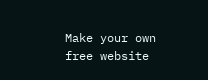Make your own free website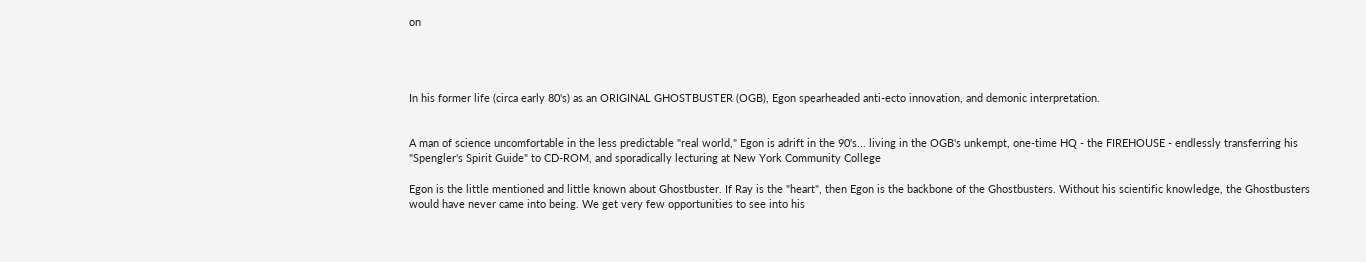on




In his former life (circa early 80's) as an ORIGINAL GHOSTBUSTER (OGB), Egon spearheaded anti-ecto innovation, and demonic interpretation.


A man of science uncomfortable in the less predictable "real world," Egon is adrift in the 90's... living in the OGB's unkempt, one-time HQ - the FIREHOUSE - endlessly transferring his "Spengler's Spirit Guide" to CD-ROM, and sporadically lecturing at New York Community College

Egon is the little mentioned and little known about Ghostbuster. If Ray is the "heart", then Egon is the backbone of the Ghostbusters. Without his scientific knowledge, the Ghostbusters would have never came into being. We get very few opportunities to see into his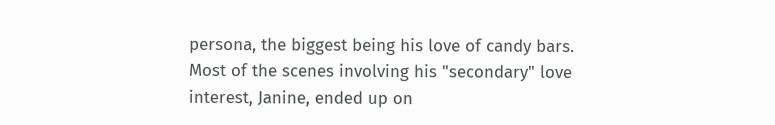persona, the biggest being his love of candy bars. Most of the scenes involving his "secondary" love interest, Janine, ended up on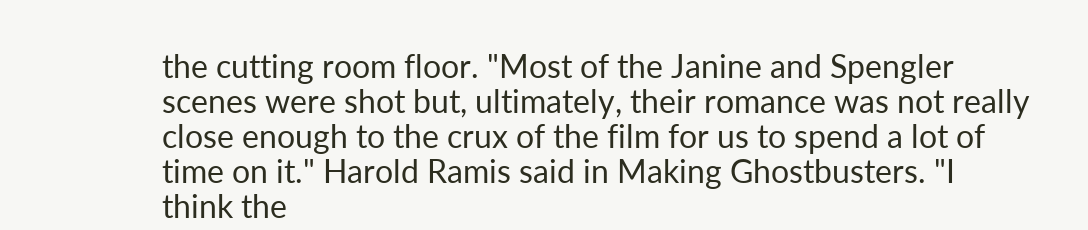the cutting room floor. "Most of the Janine and Spengler scenes were shot but, ultimately, their romance was not really close enough to the crux of the film for us to spend a lot of time on it." Harold Ramis said in Making Ghostbusters. "I think the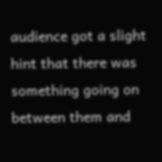audience got a slight hint that there was something going on between them and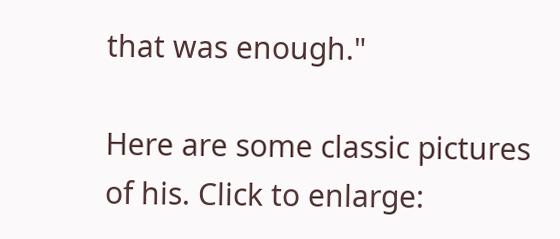that was enough."

Here are some classic pictures of his. Click to enlarge: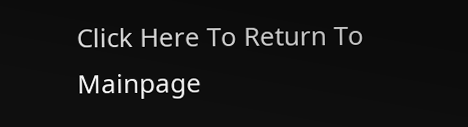Click Here To Return To Mainpage